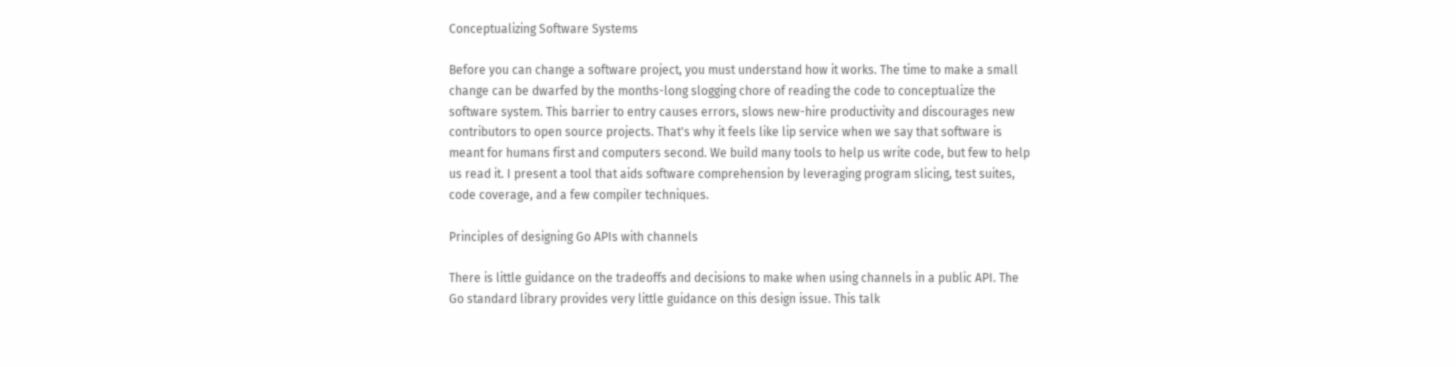Conceptualizing Software Systems

Before you can change a software project, you must understand how it works. The time to make a small change can be dwarfed by the months-long slogging chore of reading the code to conceptualize the software system. This barrier to entry causes errors, slows new-hire productivity and discourages new contributors to open source projects. That's why it feels like lip service when we say that software is meant for humans first and computers second. We build many tools to help us write code, but few to help us read it. I present a tool that aids software comprehension by leveraging program slicing, test suites, code coverage, and a few compiler techniques.

Principles of designing Go APIs with channels

There is little guidance on the tradeoffs and decisions to make when using channels in a public API. The Go standard library provides very little guidance on this design issue. This talk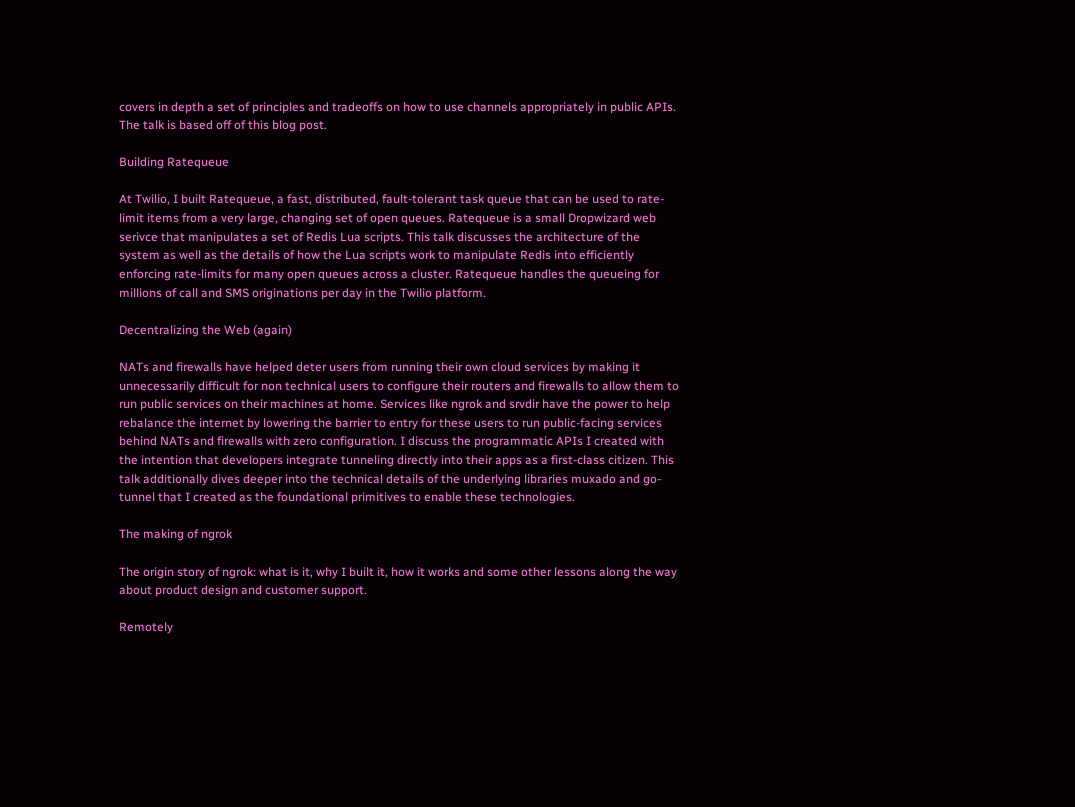covers in depth a set of principles and tradeoffs on how to use channels appropriately in public APIs. The talk is based off of this blog post.

Building Ratequeue

At Twilio, I built Ratequeue, a fast, distributed, fault-tolerant task queue that can be used to rate-limit items from a very large, changing set of open queues. Ratequeue is a small Dropwizard web serivce that manipulates a set of Redis Lua scripts. This talk discusses the architecture of the system as well as the details of how the Lua scripts work to manipulate Redis into efficiently enforcing rate-limits for many open queues across a cluster. Ratequeue handles the queueing for millions of call and SMS originations per day in the Twilio platform.

Decentralizing the Web (again)

NATs and firewalls have helped deter users from running their own cloud services by making it unnecessarily difficult for non technical users to configure their routers and firewalls to allow them to run public services on their machines at home. Services like ngrok and srvdir have the power to help rebalance the internet by lowering the barrier to entry for these users to run public-facing services behind NATs and firewalls with zero configuration. I discuss the programmatic APIs I created with the intention that developers integrate tunneling directly into their apps as a first-class citizen. This talk additionally dives deeper into the technical details of the underlying libraries muxado and go-tunnel that I created as the foundational primitives to enable these technologies.

The making of ngrok

The origin story of ngrok: what is it, why I built it, how it works and some other lessons along the way about product design and customer support.

Remotely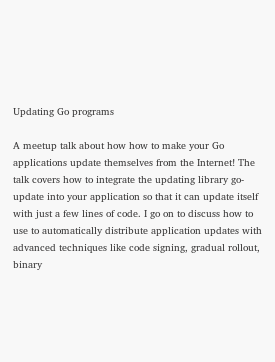Updating Go programs

A meetup talk about how how to make your Go applications update themselves from the Internet! The talk covers how to integrate the updating library go-update into your application so that it can update itself with just a few lines of code. I go on to discuss how to use to automatically distribute application updates with advanced techniques like code signing, gradual rollout, binary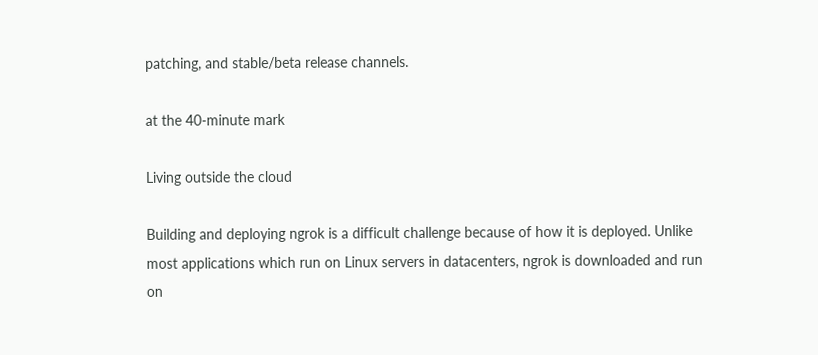patching, and stable/beta release channels.

at the 40-minute mark

Living outside the cloud

Building and deploying ngrok is a difficult challenge because of how it is deployed. Unlike most applications which run on Linux servers in datacenters, ngrok is downloaded and run on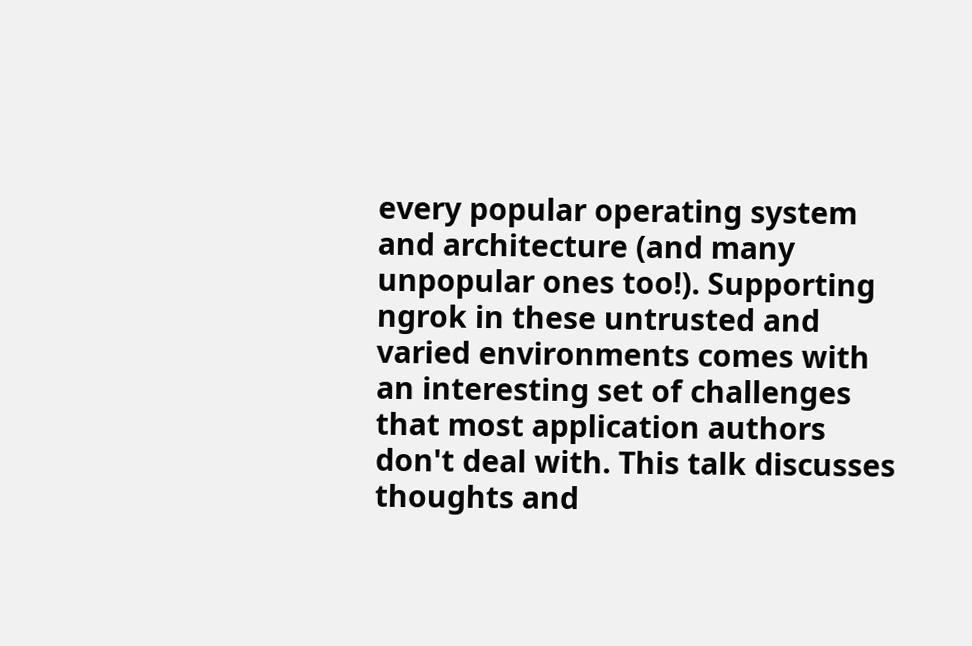every popular operating system and architecture (and many unpopular ones too!). Supporting ngrok in these untrusted and varied environments comes with an interesting set of challenges that most application authors don't deal with. This talk discusses thoughts and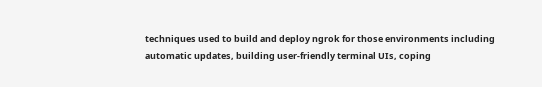techniques used to build and deploy ngrok for those environments including automatic updates, building user-friendly terminal UIs, coping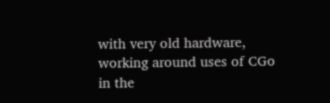with very old hardware, working around uses of CGo in the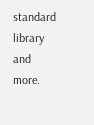standard library and more.